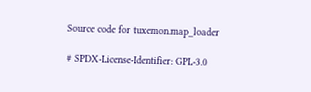Source code for tuxemon.map_loader

# SPDX-License-Identifier: GPL-3.0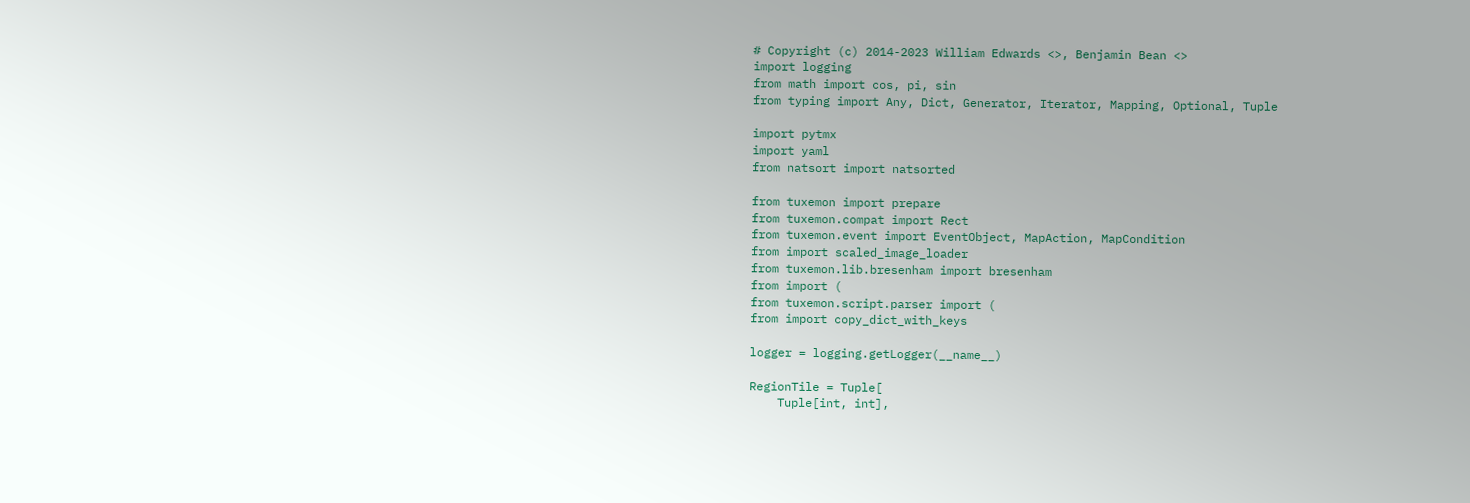# Copyright (c) 2014-2023 William Edwards <>, Benjamin Bean <>
import logging
from math import cos, pi, sin
from typing import Any, Dict, Generator, Iterator, Mapping, Optional, Tuple

import pytmx
import yaml
from natsort import natsorted

from tuxemon import prepare
from tuxemon.compat import Rect
from tuxemon.event import EventObject, MapAction, MapCondition
from import scaled_image_loader
from tuxemon.lib.bresenham import bresenham
from import (
from tuxemon.script.parser import (
from import copy_dict_with_keys

logger = logging.getLogger(__name__)

RegionTile = Tuple[
    Tuple[int, int],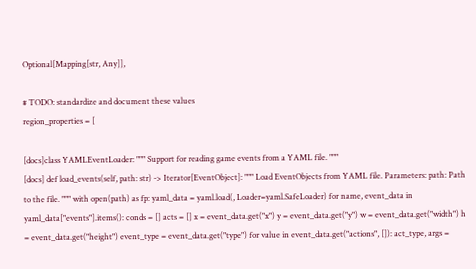Optional[Mapping[str, Any]],

# TODO: standardize and document these values
region_properties = [

[docs]class YAMLEventLoader: """ Support for reading game events from a YAML file. """
[docs] def load_events(self, path: str) -> Iterator[EventObject]: """ Load EventObjects from YAML file. Parameters: path: Path to the file. """ with open(path) as fp: yaml_data = yaml.load(, Loader=yaml.SafeLoader) for name, event_data in yaml_data["events"].items(): conds = [] acts = [] x = event_data.get("x") y = event_data.get("y") w = event_data.get("width") h = event_data.get("height") event_type = event_data.get("type") for value in event_data.get("actions", []): act_type, args =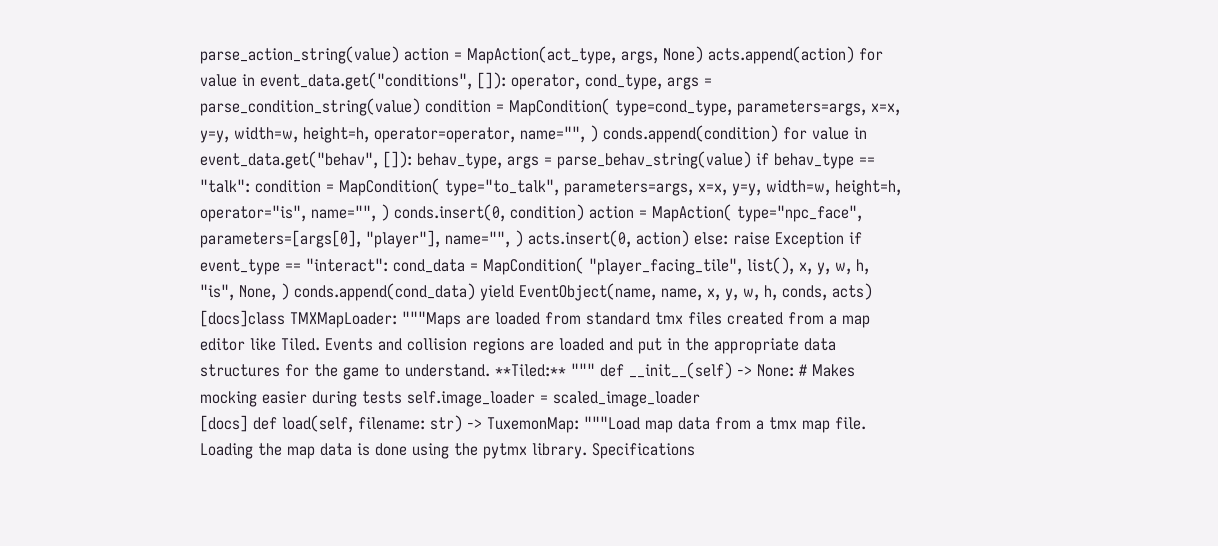parse_action_string(value) action = MapAction(act_type, args, None) acts.append(action) for value in event_data.get("conditions", []): operator, cond_type, args = parse_condition_string(value) condition = MapCondition( type=cond_type, parameters=args, x=x, y=y, width=w, height=h, operator=operator, name="", ) conds.append(condition) for value in event_data.get("behav", []): behav_type, args = parse_behav_string(value) if behav_type == "talk": condition = MapCondition( type="to_talk", parameters=args, x=x, y=y, width=w, height=h, operator="is", name="", ) conds.insert(0, condition) action = MapAction( type="npc_face", parameters=[args[0], "player"], name="", ) acts.insert(0, action) else: raise Exception if event_type == "interact": cond_data = MapCondition( "player_facing_tile", list(), x, y, w, h, "is", None, ) conds.append(cond_data) yield EventObject(name, name, x, y, w, h, conds, acts)
[docs]class TMXMapLoader: """Maps are loaded from standard tmx files created from a map editor like Tiled. Events and collision regions are loaded and put in the appropriate data structures for the game to understand. **Tiled:** """ def __init__(self) -> None: # Makes mocking easier during tests self.image_loader = scaled_image_loader
[docs] def load(self, filename: str) -> TuxemonMap: """Load map data from a tmx map file. Loading the map data is done using the pytmx library. Specifications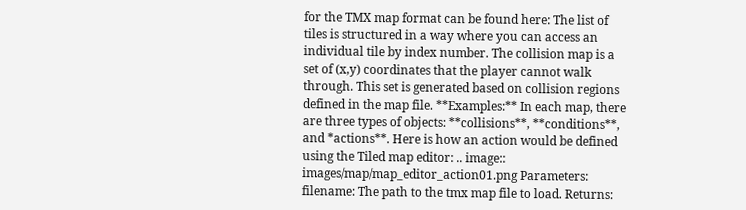for the TMX map format can be found here: The list of tiles is structured in a way where you can access an individual tile by index number. The collision map is a set of (x,y) coordinates that the player cannot walk through. This set is generated based on collision regions defined in the map file. **Examples:** In each map, there are three types of objects: **collisions**, **conditions**, and *actions**. Here is how an action would be defined using the Tiled map editor: .. image:: images/map/map_editor_action01.png Parameters: filename: The path to the tmx map file to load. Returns: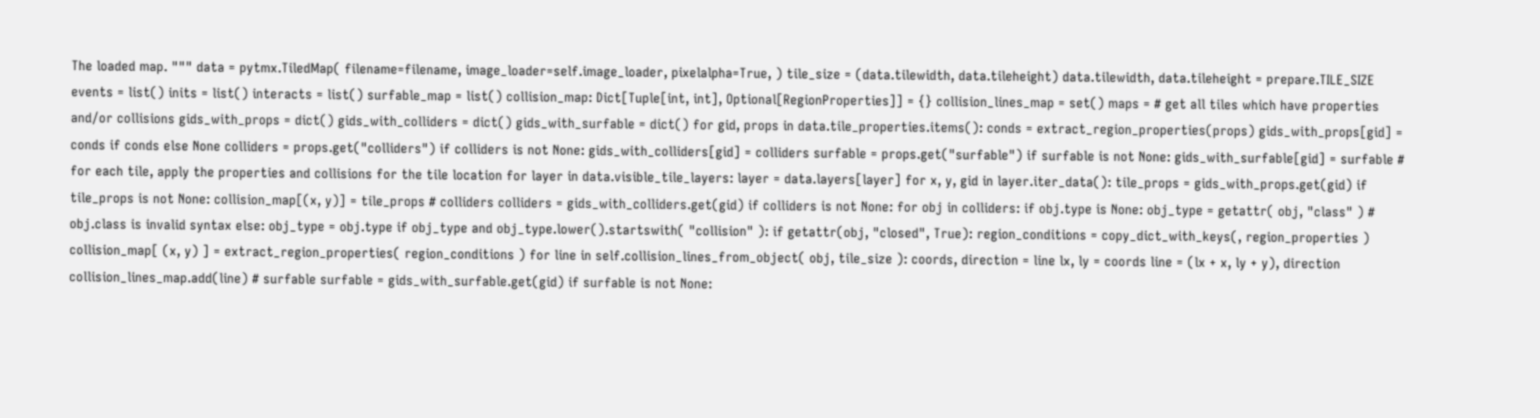The loaded map. """ data = pytmx.TiledMap( filename=filename, image_loader=self.image_loader, pixelalpha=True, ) tile_size = (data.tilewidth, data.tileheight) data.tilewidth, data.tileheight = prepare.TILE_SIZE events = list() inits = list() interacts = list() surfable_map = list() collision_map: Dict[Tuple[int, int], Optional[RegionProperties]] = {} collision_lines_map = set() maps = # get all tiles which have properties and/or collisions gids_with_props = dict() gids_with_colliders = dict() gids_with_surfable = dict() for gid, props in data.tile_properties.items(): conds = extract_region_properties(props) gids_with_props[gid] = conds if conds else None colliders = props.get("colliders") if colliders is not None: gids_with_colliders[gid] = colliders surfable = props.get("surfable") if surfable is not None: gids_with_surfable[gid] = surfable # for each tile, apply the properties and collisions for the tile location for layer in data.visible_tile_layers: layer = data.layers[layer] for x, y, gid in layer.iter_data(): tile_props = gids_with_props.get(gid) if tile_props is not None: collision_map[(x, y)] = tile_props # colliders colliders = gids_with_colliders.get(gid) if colliders is not None: for obj in colliders: if obj.type is None: obj_type = getattr( obj, "class" ) # obj.class is invalid syntax else: obj_type = obj.type if obj_type and obj_type.lower().startswith( "collision" ): if getattr(obj, "closed", True): region_conditions = copy_dict_with_keys(, region_properties ) collision_map[ (x, y) ] = extract_region_properties( region_conditions ) for line in self.collision_lines_from_object( obj, tile_size ): coords, direction = line lx, ly = coords line = (lx + x, ly + y), direction collision_lines_map.add(line) # surfable surfable = gids_with_surfable.get(gid) if surfable is not None: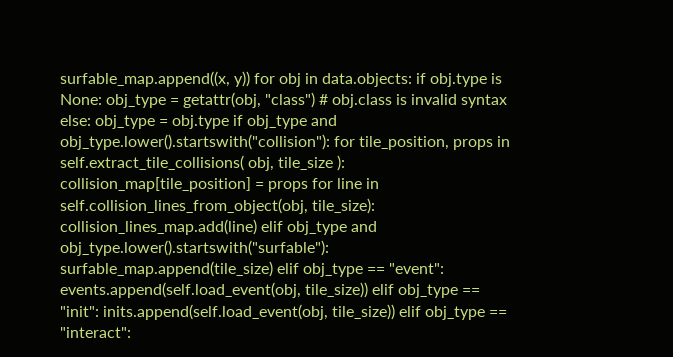surfable_map.append((x, y)) for obj in data.objects: if obj.type is None: obj_type = getattr(obj, "class") # obj.class is invalid syntax else: obj_type = obj.type if obj_type and obj_type.lower().startswith("collision"): for tile_position, props in self.extract_tile_collisions( obj, tile_size ): collision_map[tile_position] = props for line in self.collision_lines_from_object(obj, tile_size): collision_lines_map.add(line) elif obj_type and obj_type.lower().startswith("surfable"): surfable_map.append(tile_size) elif obj_type == "event": events.append(self.load_event(obj, tile_size)) elif obj_type == "init": inits.append(self.load_event(obj, tile_size)) elif obj_type == "interact":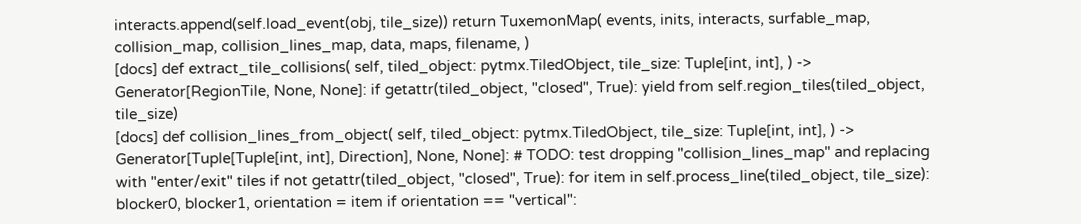interacts.append(self.load_event(obj, tile_size)) return TuxemonMap( events, inits, interacts, surfable_map, collision_map, collision_lines_map, data, maps, filename, )
[docs] def extract_tile_collisions( self, tiled_object: pytmx.TiledObject, tile_size: Tuple[int, int], ) -> Generator[RegionTile, None, None]: if getattr(tiled_object, "closed", True): yield from self.region_tiles(tiled_object, tile_size)
[docs] def collision_lines_from_object( self, tiled_object: pytmx.TiledObject, tile_size: Tuple[int, int], ) -> Generator[Tuple[Tuple[int, int], Direction], None, None]: # TODO: test dropping "collision_lines_map" and replacing with "enter/exit" tiles if not getattr(tiled_object, "closed", True): for item in self.process_line(tiled_object, tile_size): blocker0, blocker1, orientation = item if orientation == "vertical":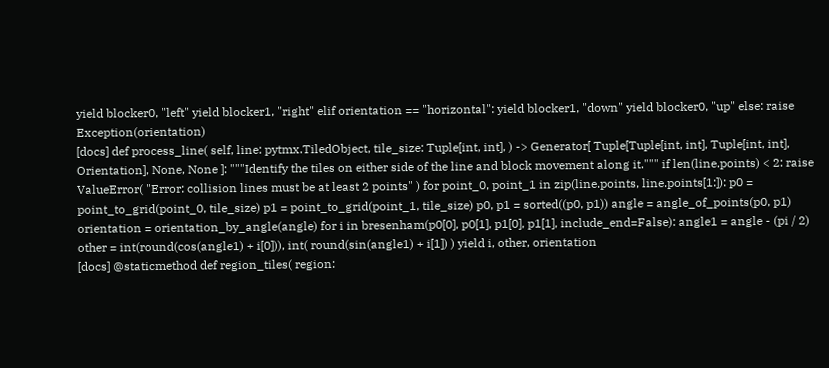yield blocker0, "left" yield blocker1, "right" elif orientation == "horizontal": yield blocker1, "down" yield blocker0, "up" else: raise Exception(orientation)
[docs] def process_line( self, line: pytmx.TiledObject, tile_size: Tuple[int, int], ) -> Generator[ Tuple[Tuple[int, int], Tuple[int, int], Orientation], None, None ]: """Identify the tiles on either side of the line and block movement along it.""" if len(line.points) < 2: raise ValueError( "Error: collision lines must be at least 2 points" ) for point_0, point_1 in zip(line.points, line.points[1:]): p0 = point_to_grid(point_0, tile_size) p1 = point_to_grid(point_1, tile_size) p0, p1 = sorted((p0, p1)) angle = angle_of_points(p0, p1) orientation = orientation_by_angle(angle) for i in bresenham(p0[0], p0[1], p1[0], p1[1], include_end=False): angle1 = angle - (pi / 2) other = int(round(cos(angle1) + i[0])), int( round(sin(angle1) + i[1]) ) yield i, other, orientation
[docs] @staticmethod def region_tiles( region: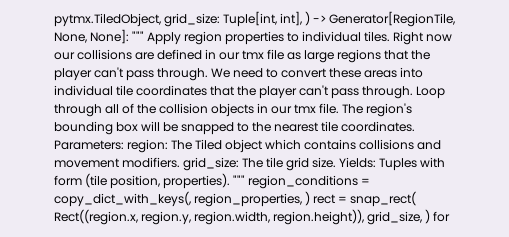pytmx.TiledObject, grid_size: Tuple[int, int], ) -> Generator[RegionTile, None, None]: """ Apply region properties to individual tiles. Right now our collisions are defined in our tmx file as large regions that the player can't pass through. We need to convert these areas into individual tile coordinates that the player can't pass through. Loop through all of the collision objects in our tmx file. The region's bounding box will be snapped to the nearest tile coordinates. Parameters: region: The Tiled object which contains collisions and movement modifiers. grid_size: The tile grid size. Yields: Tuples with form (tile position, properties). """ region_conditions = copy_dict_with_keys(, region_properties, ) rect = snap_rect( Rect((region.x, region.y, region.width, region.height)), grid_size, ) for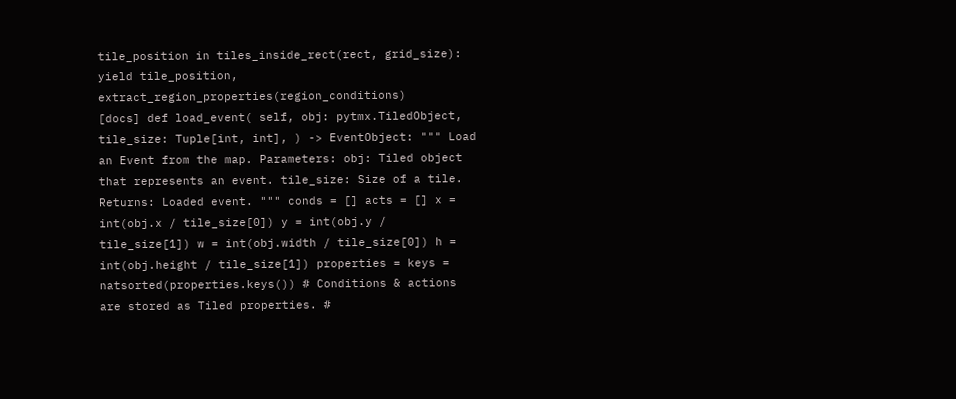tile_position in tiles_inside_rect(rect, grid_size): yield tile_position, extract_region_properties(region_conditions)
[docs] def load_event( self, obj: pytmx.TiledObject, tile_size: Tuple[int, int], ) -> EventObject: """ Load an Event from the map. Parameters: obj: Tiled object that represents an event. tile_size: Size of a tile. Returns: Loaded event. """ conds = [] acts = [] x = int(obj.x / tile_size[0]) y = int(obj.y / tile_size[1]) w = int(obj.width / tile_size[0]) h = int(obj.height / tile_size[1]) properties = keys = natsorted(properties.keys()) # Conditions & actions are stored as Tiled properties. #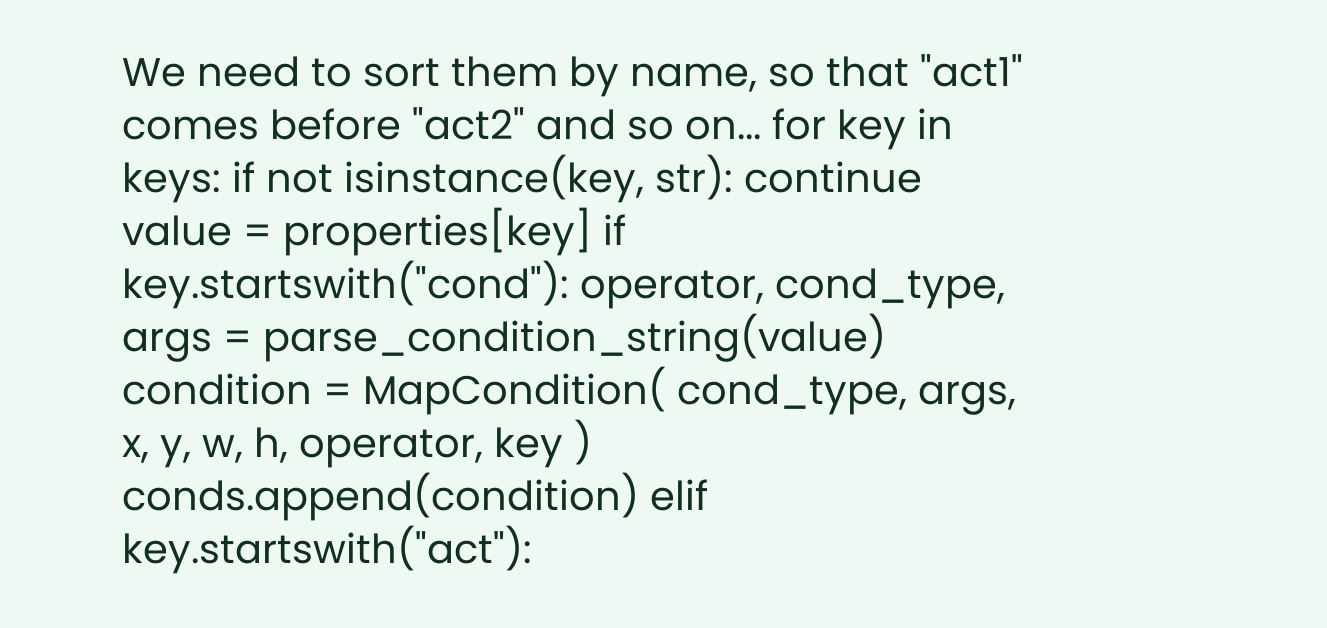We need to sort them by name, so that "act1" comes before "act2" and so on... for key in keys: if not isinstance(key, str): continue value = properties[key] if key.startswith("cond"): operator, cond_type, args = parse_condition_string(value) condition = MapCondition( cond_type, args, x, y, w, h, operator, key ) conds.append(condition) elif key.startswith("act"):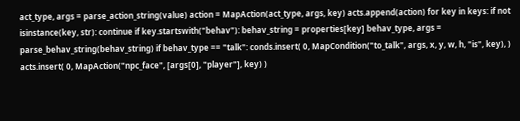act_type, args = parse_action_string(value) action = MapAction(act_type, args, key) acts.append(action) for key in keys: if not isinstance(key, str): continue if key.startswith("behav"): behav_string = properties[key] behav_type, args = parse_behav_string(behav_string) if behav_type == "talk": conds.insert( 0, MapCondition("to_talk", args, x, y, w, h, "is", key), ) acts.insert( 0, MapAction("npc_face", [args[0], "player"], key) )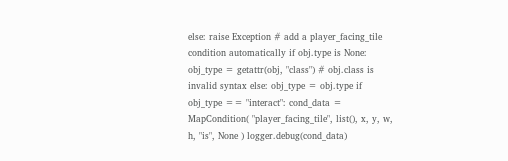else: raise Exception # add a player_facing_tile condition automatically if obj.type is None: obj_type = getattr(obj, "class") # obj.class is invalid syntax else: obj_type = obj.type if obj_type == "interact": cond_data = MapCondition( "player_facing_tile", list(), x, y, w, h, "is", None ) logger.debug(cond_data)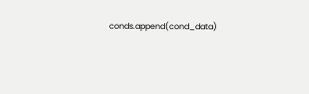conds.append(cond_data)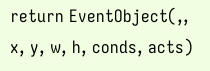return EventObject(,, x, y, w, h, conds, acts)